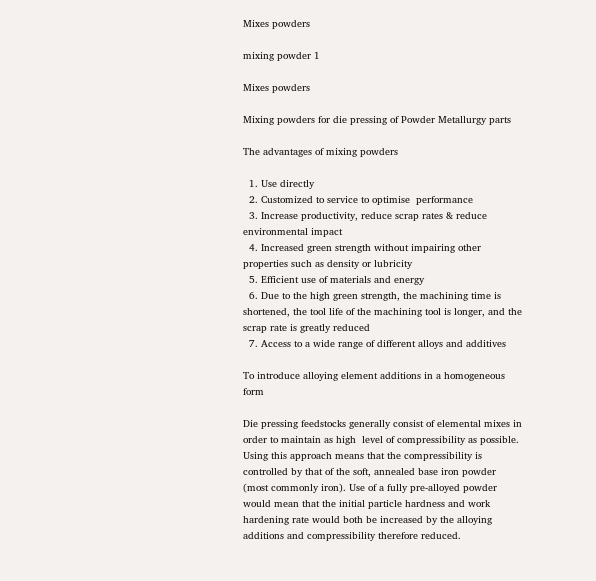Mixes powders

mixing powder 1

Mixes powders

Mixing powders for die pressing of Powder Metallurgy parts

The advantages of mixing powders

  1. Use directly
  2. Customized to service to optimise  performance
  3. Increase productivity, reduce scrap rates & reduce environmental impact
  4. Increased green strength without impairing other properties such as density or lubricity
  5. Efficient use of materials and energy
  6. Due to the high green strength, the machining time is shortened, the tool life of the machining tool is longer, and the scrap rate is greatly reduced
  7. Access to a wide range of different alloys and additives

To introduce alloying element additions in a homogeneous form

Die pressing feedstocks generally consist of elemental mixes in order to maintain as high  level of compressibility as possible. Using this approach means that the compressibility is controlled by that of the soft, annealed base iron powder (most commonly iron). Use of a fully pre-alloyed powder would mean that the initial particle hardness and work hardening rate would both be increased by the alloying additions and compressibility therefore reduced.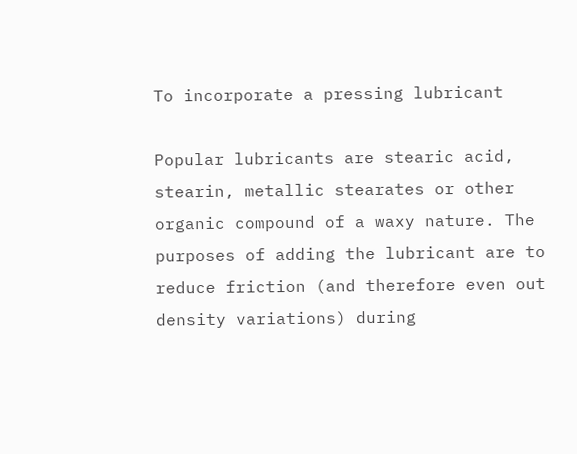To incorporate a pressing lubricant

Popular lubricants are stearic acid, stearin, metallic stearates or other organic compound of a waxy nature. The purposes of adding the lubricant are to reduce friction (and therefore even out density variations) during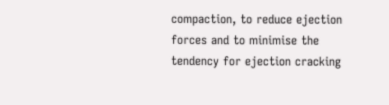compaction, to reduce ejection forces and to minimise the tendency for ejection cracking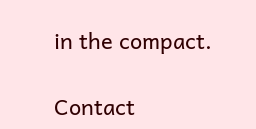in the compact.

Contact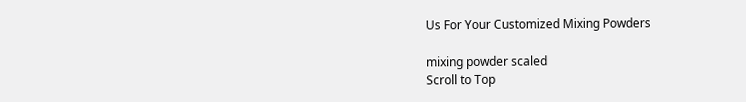Us For Your Customized Mixing Powders

mixing powder scaled
Scroll to Top